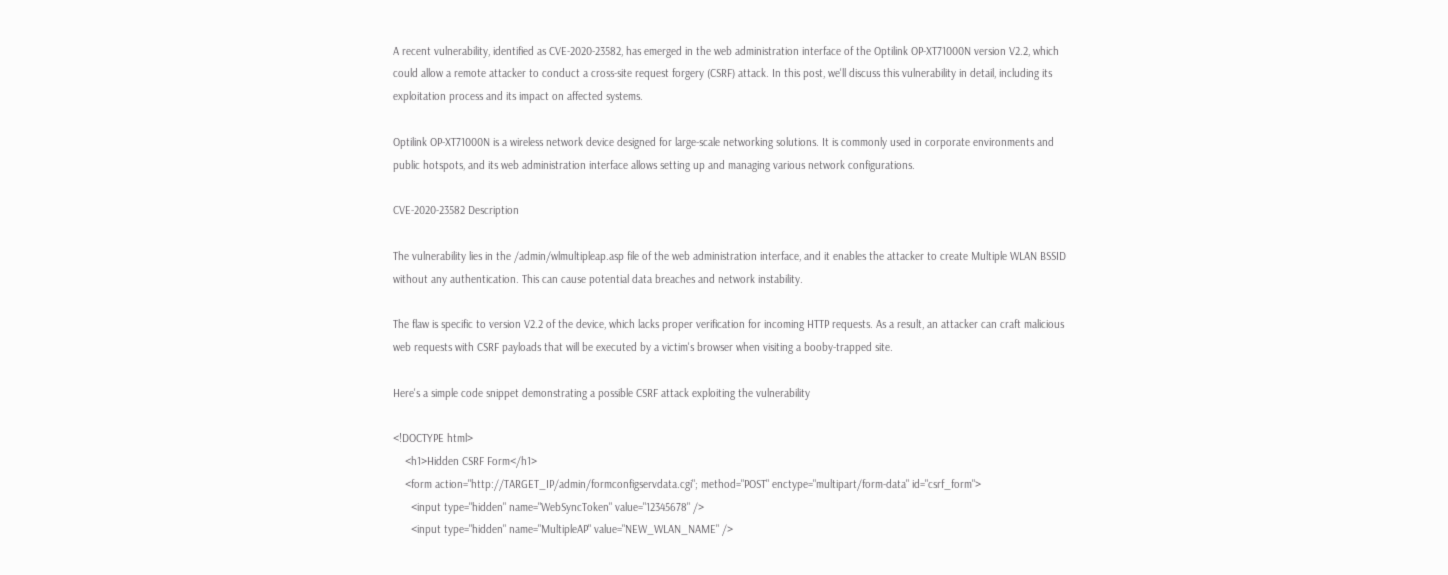A recent vulnerability, identified as CVE-2020-23582, has emerged in the web administration interface of the Optilink OP-XT71000N version V2.2, which could allow a remote attacker to conduct a cross-site request forgery (CSRF) attack. In this post, we'll discuss this vulnerability in detail, including its exploitation process and its impact on affected systems.

Optilink OP-XT71000N is a wireless network device designed for large-scale networking solutions. It is commonly used in corporate environments and public hotspots, and its web administration interface allows setting up and managing various network configurations.

CVE-2020-23582 Description

The vulnerability lies in the /admin/wlmultipleap.asp file of the web administration interface, and it enables the attacker to create Multiple WLAN BSSID without any authentication. This can cause potential data breaches and network instability.

The flaw is specific to version V2.2 of the device, which lacks proper verification for incoming HTTP requests. As a result, an attacker can craft malicious web requests with CSRF payloads that will be executed by a victim's browser when visiting a booby-trapped site.

Here's a simple code snippet demonstrating a possible CSRF attack exploiting the vulnerability

<!DOCTYPE html>
    <h1>Hidden CSRF Form</h1>
    <form action="http://TARGET_IP/admin/formconfigservdata.cgi"; method="POST" enctype="multipart/form-data" id="csrf_form">
      <input type="hidden" name="WebSyncToken" value="12345678" />
      <input type="hidden" name="MultipleAP" value="NEW_WLAN_NAME" />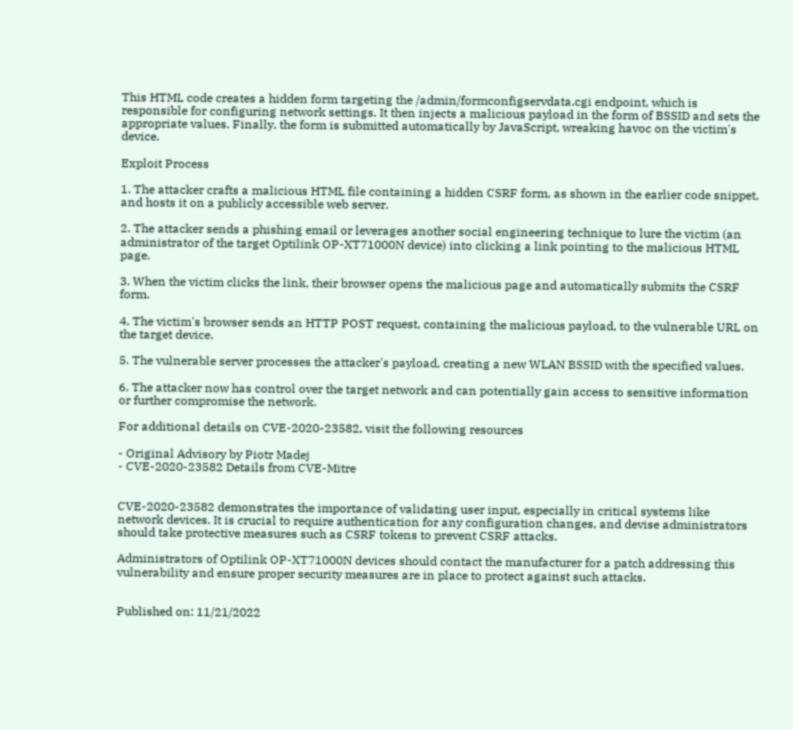This HTML code creates a hidden form targeting the /admin/formconfigservdata.cgi endpoint, which is responsible for configuring network settings. It then injects a malicious payload in the form of BSSID and sets the appropriate values. Finally, the form is submitted automatically by JavaScript, wreaking havoc on the victim's device.

Exploit Process

1. The attacker crafts a malicious HTML file containing a hidden CSRF form, as shown in the earlier code snippet, and hosts it on a publicly accessible web server.

2. The attacker sends a phishing email or leverages another social engineering technique to lure the victim (an administrator of the target Optilink OP-XT71000N device) into clicking a link pointing to the malicious HTML page.

3. When the victim clicks the link, their browser opens the malicious page and automatically submits the CSRF form.

4. The victim's browser sends an HTTP POST request, containing the malicious payload, to the vulnerable URL on the target device.

5. The vulnerable server processes the attacker's payload, creating a new WLAN BSSID with the specified values.

6. The attacker now has control over the target network and can potentially gain access to sensitive information or further compromise the network.

For additional details on CVE-2020-23582, visit the following resources

- Original Advisory by Piotr Madej
- CVE-2020-23582 Details from CVE-Mitre


CVE-2020-23582 demonstrates the importance of validating user input, especially in critical systems like network devices. It is crucial to require authentication for any configuration changes, and devise administrators should take protective measures such as CSRF tokens to prevent CSRF attacks.

Administrators of Optilink OP-XT71000N devices should contact the manufacturer for a patch addressing this vulnerability and ensure proper security measures are in place to protect against such attacks.


Published on: 11/21/2022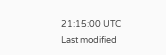21:15:00 UTC
Last modified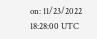on: 11/23/2022 18:28:00 UTC